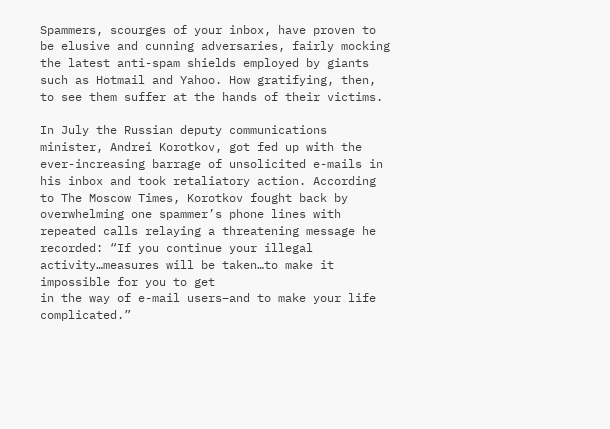Spammers, scourges of your inbox, have proven to be elusive and cunning adversaries, fairly mocking the latest anti-spam shields employed by giants such as Hotmail and Yahoo. How gratifying, then, to see them suffer at the hands of their victims.

In July the Russian deputy communications minister, Andrei Korotkov, got fed up with the ever-increasing barrage of unsolicited e-mails in his inbox and took retaliatory action. According to The Moscow Times, Korotkov fought back by overwhelming one spammer’s phone lines with repeated calls relaying a threatening message he recorded: “If you continue your illegal activity…measures will be taken…to make it impossible for you to get
in the way of e-mail users–and to make your life complicated.”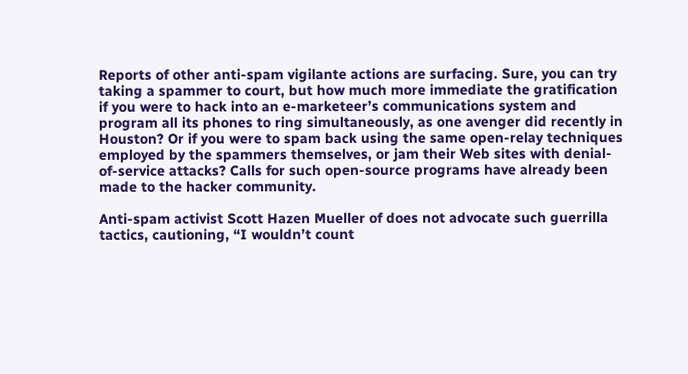Reports of other anti-spam vigilante actions are surfacing. Sure, you can try taking a spammer to court, but how much more immediate the gratification if you were to hack into an e-marketeer’s communications system and program all its phones to ring simultaneously, as one avenger did recently in Houston? Or if you were to spam back using the same open-relay techniques employed by the spammers themselves, or jam their Web sites with denial-of-service attacks? Calls for such open-source programs have already been made to the hacker community.

Anti-spam activist Scott Hazen Mueller of does not advocate such guerrilla tactics, cautioning, “I wouldn’t count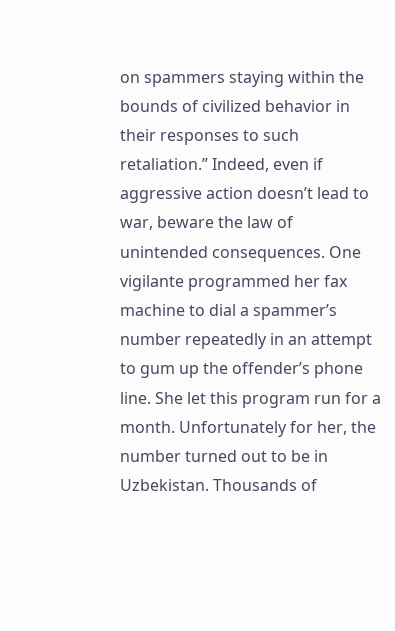on spammers staying within the bounds of civilized behavior in their responses to such retaliation.” Indeed, even if aggressive action doesn’t lead to war, beware the law of unintended consequences. One vigilante programmed her fax machine to dial a spammer’s number repeatedly in an attempt to gum up the offender’s phone line. She let this program run for a month. Unfortunately for her, the number turned out to be in Uzbekistan. Thousands of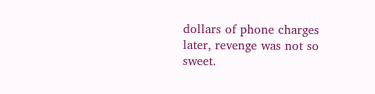dollars of phone charges later, revenge was not so sweet.